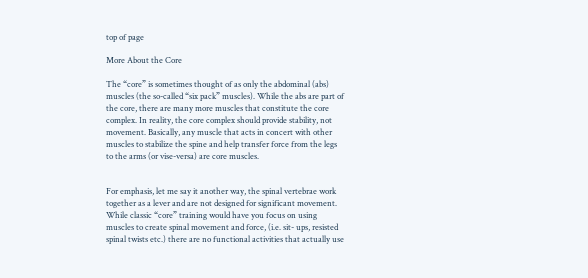top of page

More About the Core

The “core” is sometimes thought of as only the abdominal (abs) muscles (the so-called “six pack” muscles). While the abs are part of the core, there are many more muscles that constitute the core complex. In reality, the core complex should provide stability, not movement. Basically, any muscle that acts in concert with other muscles to stabilize the spine and help transfer force from the legs to the arms (or vise-versa) are core muscles.


For emphasis, let me say it another way, the spinal vertebrae work together as a lever and are not designed for significant movement. While classic “core” training would have you focus on using muscles to create spinal movement and force, (i.e. sit- ups, resisted spinal twists etc.) there are no functional activities that actually use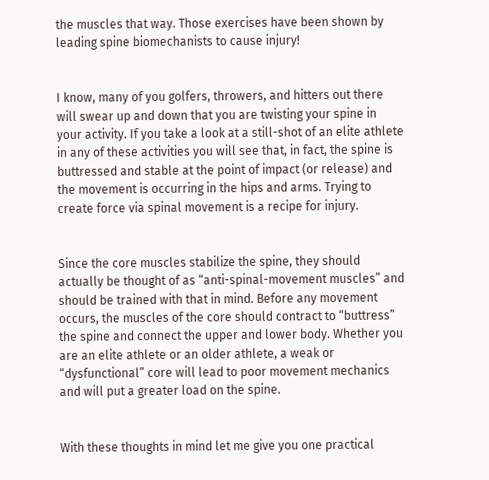the muscles that way. Those exercises have been shown by leading spine biomechanists to cause injury!


I know, many of you golfers, throwers, and hitters out there will swear up and down that you are twisting your spine in your activity. If you take a look at a still-shot of an elite athlete in any of these activities you will see that, in fact, the spine is buttressed and stable at the point of impact (or release) and the movement is occurring in the hips and arms. Trying to create force via spinal movement is a recipe for injury.


Since the core muscles stabilize the spine, they should actually be thought of as “anti-spinal-movement muscles” and should be trained with that in mind. Before any movement occurs, the muscles of the core should contract to “buttress” the spine and connect the upper and lower body. Whether you are an elite athlete or an older athlete, a weak or “dysfunctional” core will lead to poor movement mechanics and will put a greater load on the spine.


With these thoughts in mind let me give you one practical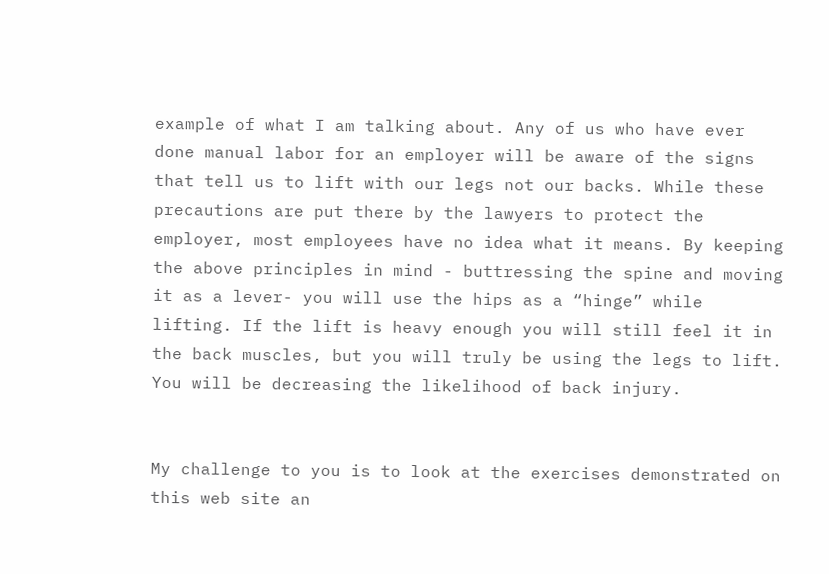example of what I am talking about. Any of us who have ever done manual labor for an employer will be aware of the signs that tell us to lift with our legs not our backs. While these precautions are put there by the lawyers to protect the employer, most employees have no idea what it means. By keeping the above principles in mind - buttressing the spine and moving it as a lever- you will use the hips as a “hinge” while lifting. If the lift is heavy enough you will still feel it in the back muscles, but you will truly be using the legs to lift. You will be decreasing the likelihood of back injury.


My challenge to you is to look at the exercises demonstrated on this web site an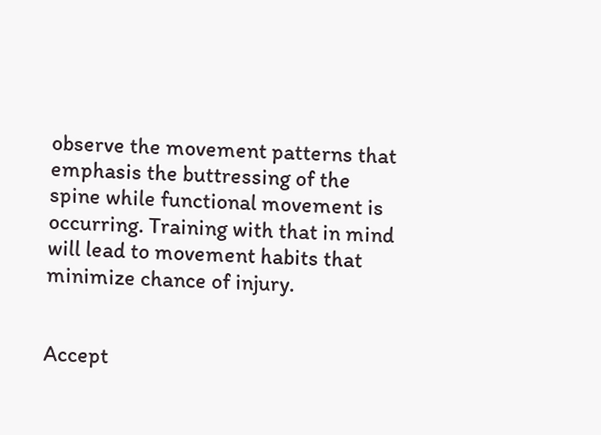observe the movement patterns that emphasis the buttressing of the spine while functional movement is occurring. Training with that in mind will lead to movement habits that minimize chance of injury.


Accept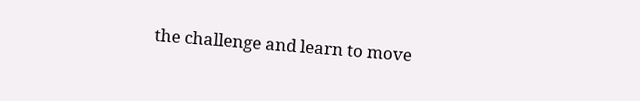the challenge and learn to move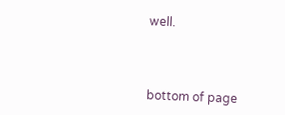well.



bottom of page